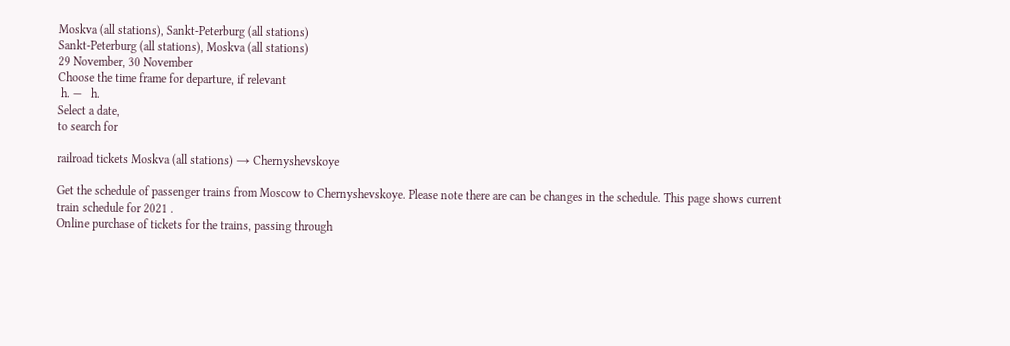Moskva (all stations), Sankt-Peterburg (all stations)
Sankt-Peterburg (all stations), Moskva (all stations)
29 November, 30 November
Choose the time frame for departure, if relevant
 h. —   h.
Select a date,
to search for

railroad tickets Moskva (all stations) → Chernyshevskoye

Get the schedule of passenger trains from Moscow to Chernyshevskoye. Please note there are can be changes in the schedule. This page shows current train schedule for 2021 .
Online purchase of tickets for the trains, passing through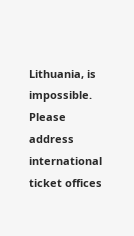Lithuania, is impossible. Please address international ticket offices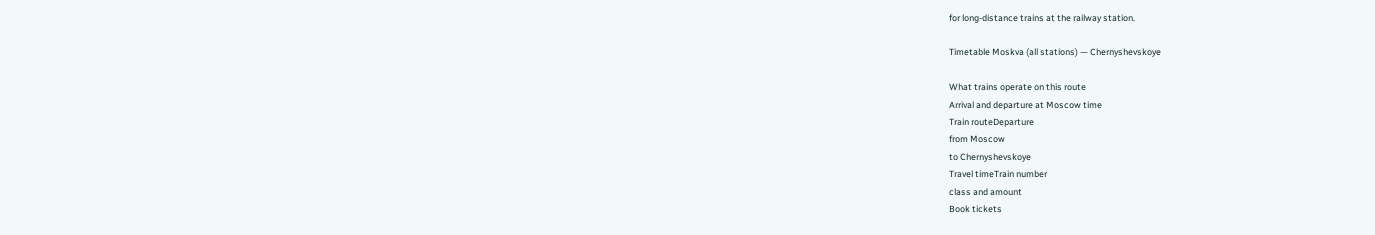for long-distance trains at the railway station.

Timetable Moskva (all stations) — Chernyshevskoye

What trains operate on this route
Arrival and departure at Moscow time
Train routeDeparture
from Moscow
to Chernyshevskoye
Travel timeTrain number
class and amount
Book tickets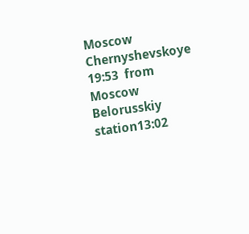Moscow  Chernyshevskoye
19:53  from Moscow Belorusskiy station13:02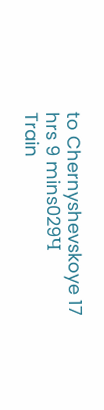to Chernyshevskoye 17 hrs 9 mins029Ч
Train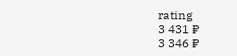rating
3 431 ₽
3 346 ₽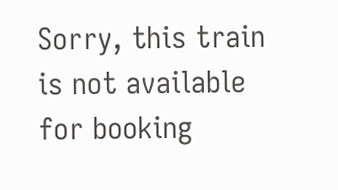Sorry, this train is not available for booking